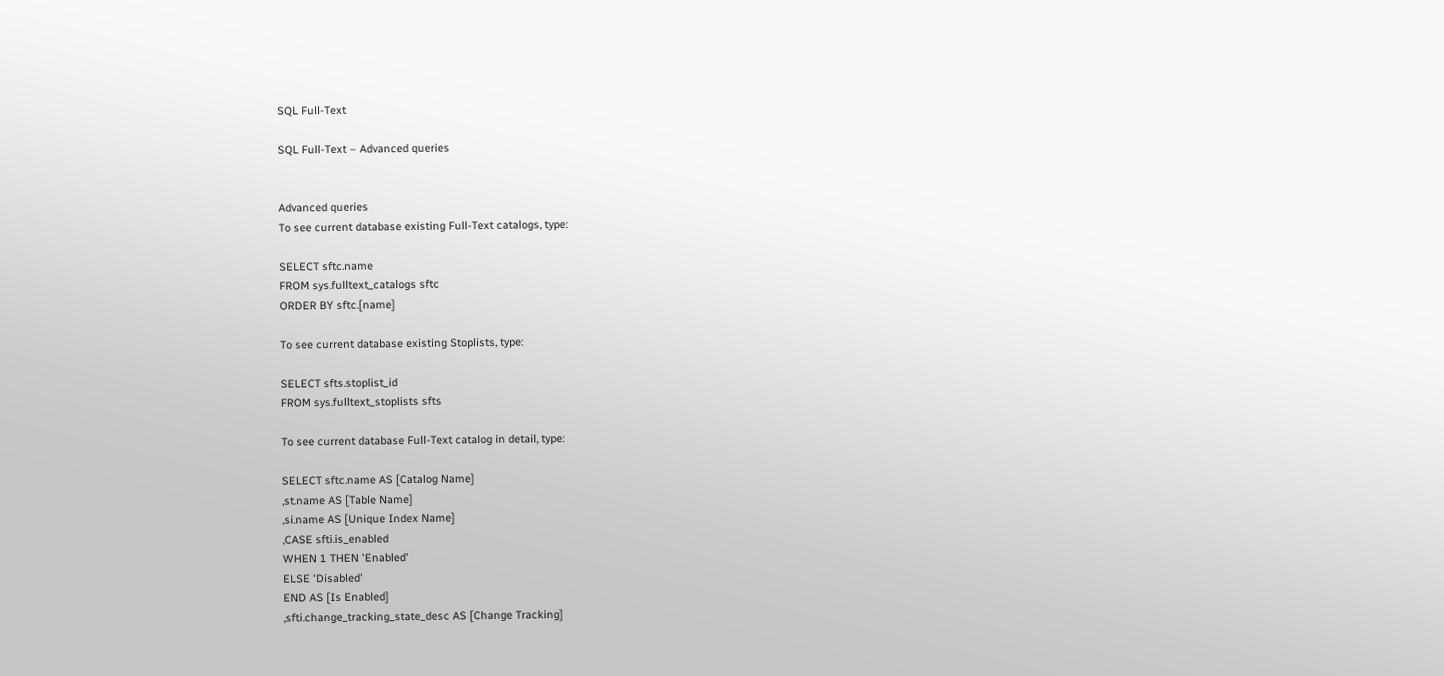SQL Full-Text

SQL Full-Text – Advanced queries


Advanced queries
To see current database existing Full-Text catalogs, type:

SELECT sftc.name
FROM sys.fulltext_catalogs sftc
ORDER BY sftc.[name]

To see current database existing Stoplists, type:

SELECT sfts.stoplist_id
FROM sys.fulltext_stoplists sfts

To see current database Full-Text catalog in detail, type:

SELECT sftc.name AS [Catalog Name]
,st.name AS [Table Name]
,si.name AS [Unique Index Name]
,CASE sfti.is_enabled
WHEN 1 THEN 'Enabled'
ELSE 'Disabled'
END AS [Is Enabled]
,sfti.change_tracking_state_desc AS [Change Tracking]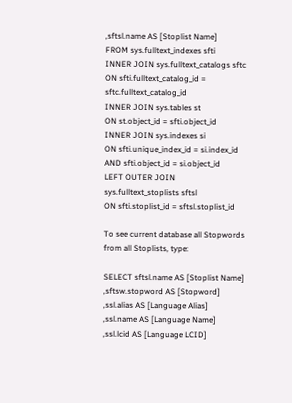,sftsl.name AS [Stoplist Name]
FROM sys.fulltext_indexes sfti
INNER JOIN sys.fulltext_catalogs sftc
ON sfti.fulltext_catalog_id = sftc.fulltext_catalog_id
INNER JOIN sys.tables st
ON st.object_id = sfti.object_id
INNER JOIN sys.indexes si
ON sfti.unique_index_id = si.index_id
AND sfti.object_id = si.object_id
LEFT OUTER JOIN sys.fulltext_stoplists sftsl
ON sfti.stoplist_id = sftsl.stoplist_id

To see current database all Stopwords from all Stoplists, type:

SELECT sftsl.name AS [Stoplist Name]
,sftsw.stopword AS [Stopword]
,ssl.alias AS [Language Alias]
,ssl.name AS [Language Name]
,ssl.lcid AS [Language LCID]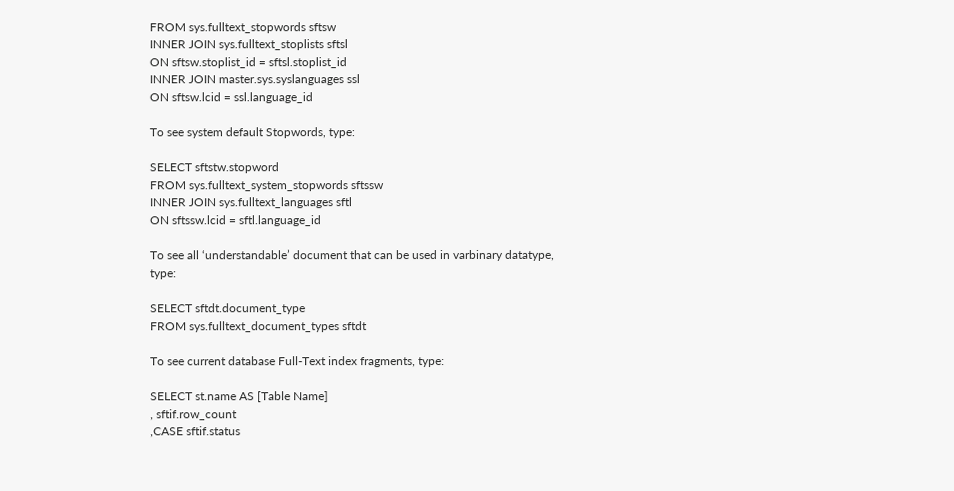FROM sys.fulltext_stopwords sftsw
INNER JOIN sys.fulltext_stoplists sftsl
ON sftsw.stoplist_id = sftsl.stoplist_id
INNER JOIN master.sys.syslanguages ssl
ON sftsw.lcid = ssl.language_id

To see system default Stopwords, type:

SELECT sftstw.stopword
FROM sys.fulltext_system_stopwords sftssw
INNER JOIN sys.fulltext_languages sftl
ON sftssw.lcid = sftl.language_id

To see all ‘understandable’ document that can be used in varbinary datatype, type:

SELECT sftdt.document_type
FROM sys.fulltext_document_types sftdt

To see current database Full-Text index fragments, type:

SELECT st.name AS [Table Name]
, sftif.row_count
,CASE sftif.status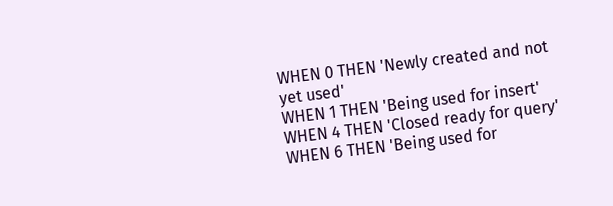WHEN 0 THEN 'Newly created and not yet used'
WHEN 1 THEN 'Being used for insert'
WHEN 4 THEN 'Closed ready for query'
WHEN 6 THEN 'Being used for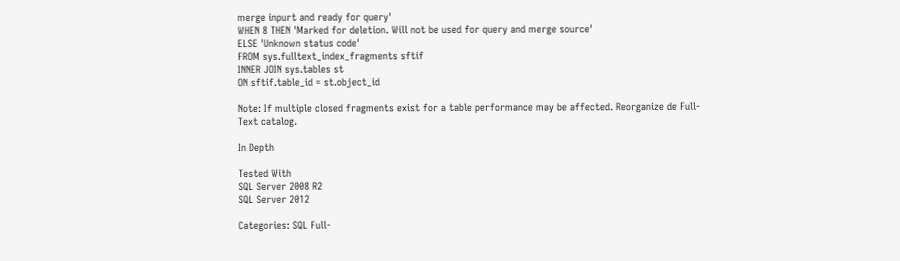merge inpurt and ready for query'
WHEN 8 THEN 'Marked for deletion. Will not be used for query and merge source'
ELSE 'Unknown status code'
FROM sys.fulltext_index_fragments sftif
INNER JOIN sys.tables st
ON sftif.table_id = st.object_id

Note: If multiple closed fragments exist for a table performance may be affected. Reorganize de Full-Text catalog.

In Depth

Tested With
SQL Server 2008 R2
SQL Server 2012

Categories: SQL Full-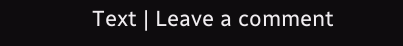Text | Leave a comment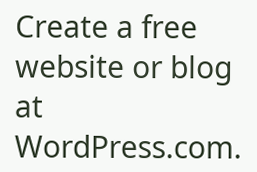Create a free website or blog at WordPress.com.